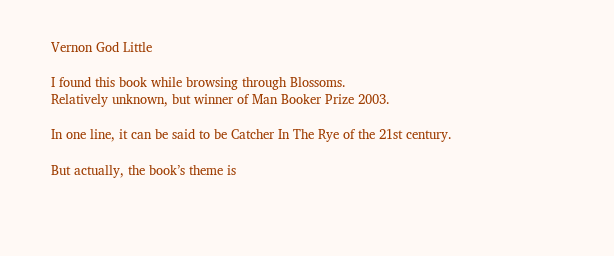Vernon God Little

I found this book while browsing through Blossoms.
Relatively unknown, but winner of Man Booker Prize 2003.

In one line, it can be said to be Catcher In The Rye of the 21st century.

But actually, the book’s theme is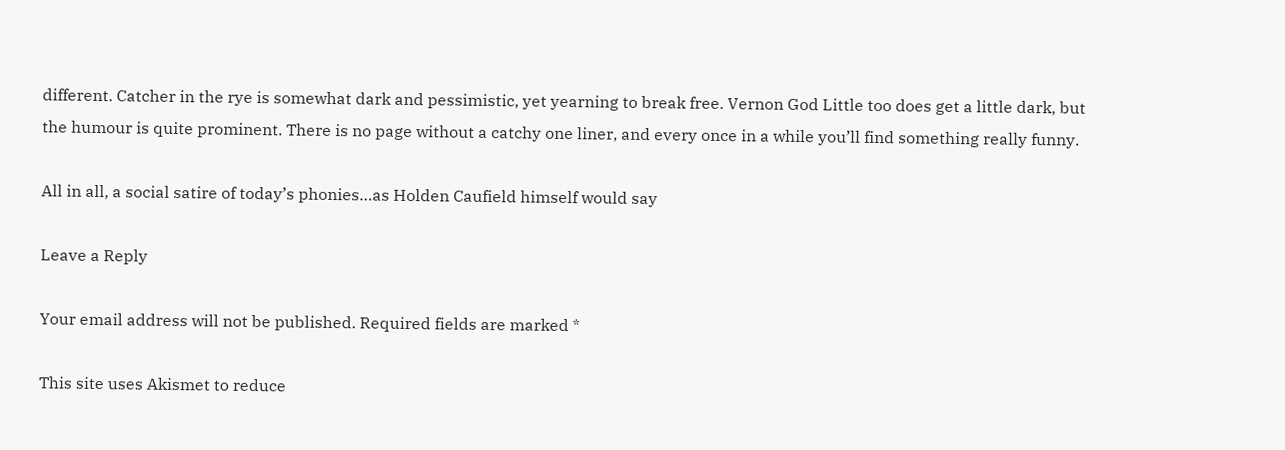different. Catcher in the rye is somewhat dark and pessimistic, yet yearning to break free. Vernon God Little too does get a little dark, but the humour is quite prominent. There is no page without a catchy one liner, and every once in a while you’ll find something really funny.

All in all, a social satire of today’s phonies…as Holden Caufield himself would say

Leave a Reply

Your email address will not be published. Required fields are marked *

This site uses Akismet to reduce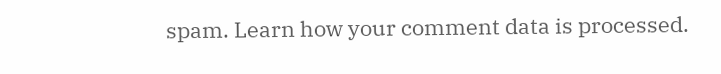spam. Learn how your comment data is processed.